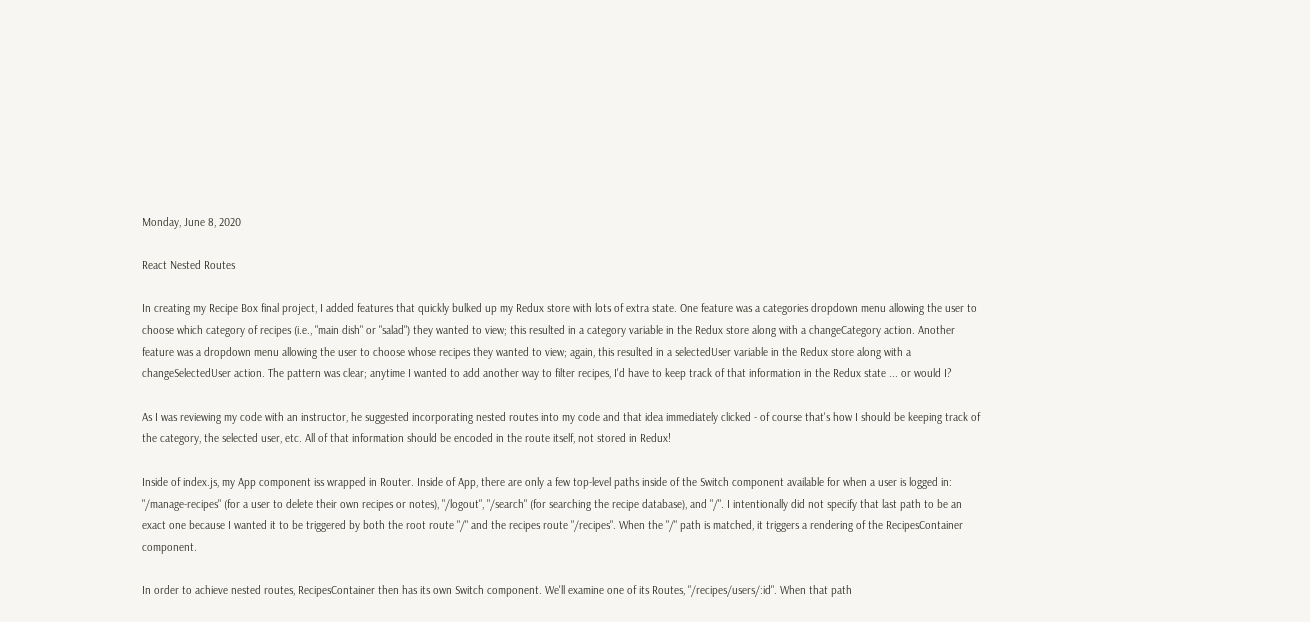Monday, June 8, 2020

React Nested Routes

In creating my Recipe Box final project, I added features that quickly bulked up my Redux store with lots of extra state. One feature was a categories dropdown menu allowing the user to choose which category of recipes (i.e., "main dish" or "salad") they wanted to view; this resulted in a category variable in the Redux store along with a changeCategory action. Another feature was a dropdown menu allowing the user to choose whose recipes they wanted to view; again, this resulted in a selectedUser variable in the Redux store along with a changeSelectedUser action. The pattern was clear; anytime I wanted to add another way to filter recipes, I'd have to keep track of that information in the Redux state ... or would I?

As I was reviewing my code with an instructor, he suggested incorporating nested routes into my code and that idea immediately clicked - of course that's how I should be keeping track of the category, the selected user, etc. All of that information should be encoded in the route itself, not stored in Redux!

Inside of index.js, my App component iss wrapped in Router. Inside of App, there are only a few top-level paths inside of the Switch component available for when a user is logged in: "/manage-recipes" (for a user to delete their own recipes or notes), "/logout", "/search" (for searching the recipe database), and "/". I intentionally did not specify that last path to be an exact one because I wanted it to be triggered by both the root route "/" and the recipes route "/recipes". When the "/" path is matched, it triggers a rendering of the RecipesContainer component.

In order to achieve nested routes, RecipesContainer then has its own Switch component. We'll examine one of its Routes, "/recipes/users/:id". When that path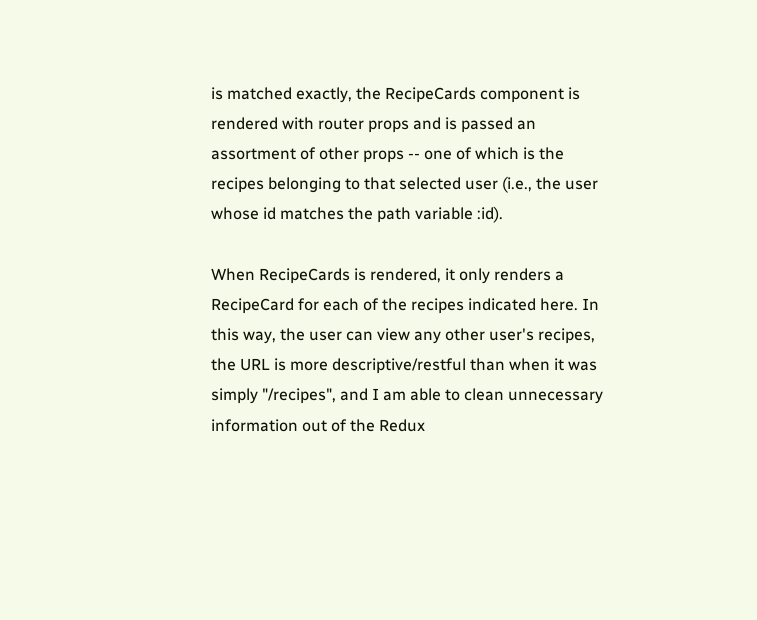is matched exactly, the RecipeCards component is rendered with router props and is passed an assortment of other props -- one of which is the recipes belonging to that selected user (i.e., the user whose id matches the path variable :id).

When RecipeCards is rendered, it only renders a RecipeCard for each of the recipes indicated here. In this way, the user can view any other user's recipes, the URL is more descriptive/restful than when it was simply "/recipes", and I am able to clean unnecessary information out of the Redux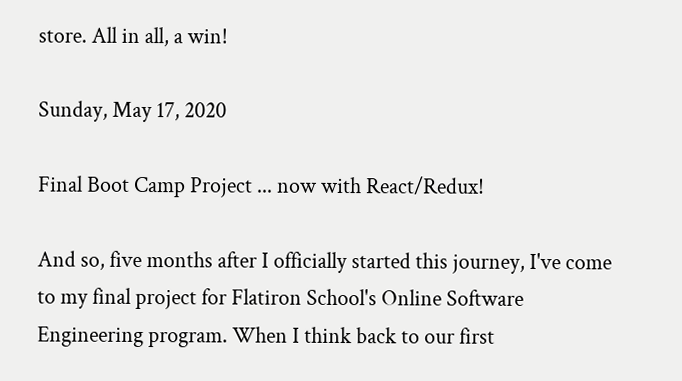store. All in all, a win!

Sunday, May 17, 2020

Final Boot Camp Project ... now with React/Redux!

And so, five months after I officially started this journey, I've come to my final project for Flatiron School's Online Software Engineering program. When I think back to our first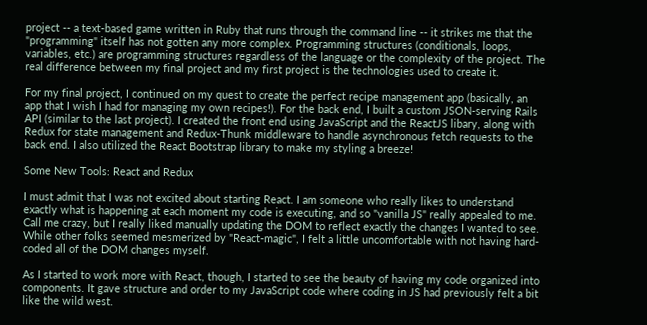project -- a text-based game written in Ruby that runs through the command line -- it strikes me that the "programming" itself has not gotten any more complex. Programming structures (conditionals, loops, variables, etc.) are programming structures regardless of the language or the complexity of the project. The real difference between my final project and my first project is the technologies used to create it.

For my final project, I continued on my quest to create the perfect recipe management app (basically, an app that I wish I had for managing my own recipes!). For the back end, I built a custom JSON-serving Rails API (similar to the last project). I created the front end using JavaScript and the ReactJS libary, along with Redux for state management and Redux-Thunk middleware to handle asynchronous fetch requests to the back end. I also utilized the React Bootstrap library to make my styling a breeze!

Some New Tools: React and Redux

I must admit that I was not excited about starting React. I am someone who really likes to understand exactly what is happening at each moment my code is executing, and so "vanilla JS" really appealed to me. Call me crazy, but I really liked manually updating the DOM to reflect exactly the changes I wanted to see. While other folks seemed mesmerized by "React-magic", I felt a little uncomfortable with not having hard-coded all of the DOM changes myself.

As I started to work more with React, though, I started to see the beauty of having my code organized into components. It gave structure and order to my JavaScript code where coding in JS had previously felt a bit like the wild west.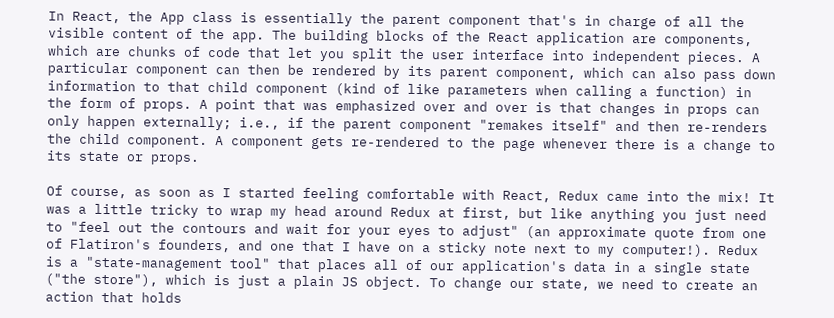In React, the App class is essentially the parent component that's in charge of all the visible content of the app. The building blocks of the React application are components, which are chunks of code that let you split the user interface into independent pieces. A particular component can then be rendered by its parent component, which can also pass down information to that child component (kind of like parameters when calling a function) in the form of props. A point that was emphasized over and over is that changes in props can only happen externally; i.e., if the parent component "remakes itself" and then re-renders the child component. A component gets re-rendered to the page whenever there is a change to its state or props.

Of course, as soon as I started feeling comfortable with React, Redux came into the mix! It was a little tricky to wrap my head around Redux at first, but like anything you just need to "feel out the contours and wait for your eyes to adjust" (an approximate quote from one of Flatiron's founders, and one that I have on a sticky note next to my computer!). Redux is a "state-management tool" that places all of our application's data in a single state ("the store"), which is just a plain JS object. To change our state, we need to create an action that holds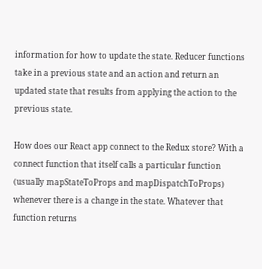information for how to update the state. Reducer functions take in a previous state and an action and return an updated state that results from applying the action to the previous state.

How does our React app connect to the Redux store? With a connect function that itself calls a particular function (usually mapStateToProps and mapDispatchToProps) whenever there is a change in the state. Whatever that function returns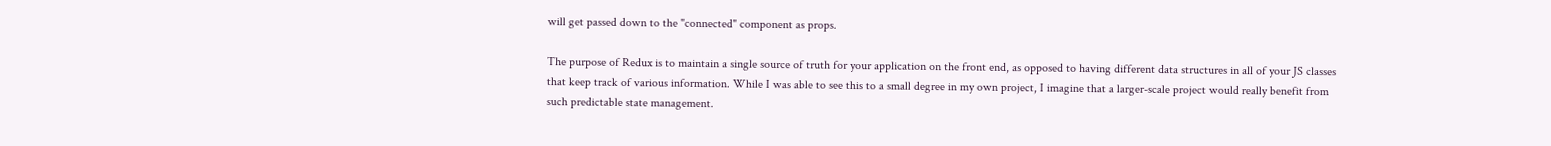will get passed down to the "connected" component as props.

The purpose of Redux is to maintain a single source of truth for your application on the front end, as opposed to having different data structures in all of your JS classes that keep track of various information. While I was able to see this to a small degree in my own project, I imagine that a larger-scale project would really benefit from such predictable state management.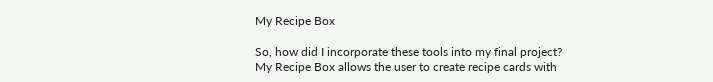My Recipe Box

So, how did I incorporate these tools into my final project? My Recipe Box allows the user to create recipe cards with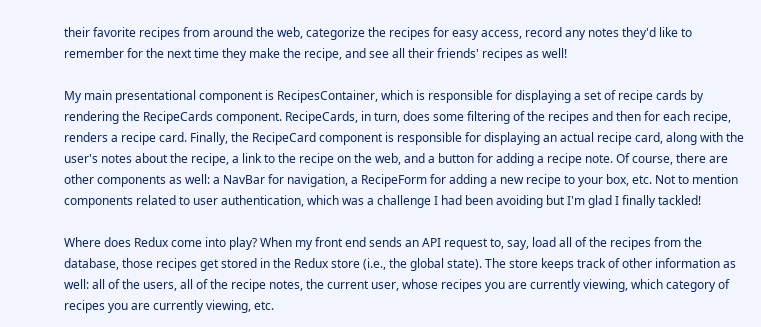their favorite recipes from around the web, categorize the recipes for easy access, record any notes they'd like to remember for the next time they make the recipe, and see all their friends' recipes as well!

My main presentational component is RecipesContainer, which is responsible for displaying a set of recipe cards by rendering the RecipeCards component. RecipeCards, in turn, does some filtering of the recipes and then for each recipe, renders a recipe card. Finally, the RecipeCard component is responsible for displaying an actual recipe card, along with the user's notes about the recipe, a link to the recipe on the web, and a button for adding a recipe note. Of course, there are other components as well: a NavBar for navigation, a RecipeForm for adding a new recipe to your box, etc. Not to mention components related to user authentication, which was a challenge I had been avoiding but I'm glad I finally tackled!

Where does Redux come into play? When my front end sends an API request to, say, load all of the recipes from the database, those recipes get stored in the Redux store (i.e., the global state). The store keeps track of other information as well: all of the users, all of the recipe notes, the current user, whose recipes you are currently viewing, which category of recipes you are currently viewing, etc.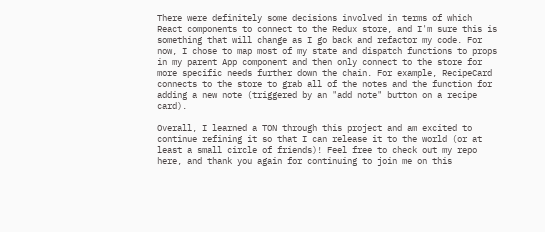There were definitely some decisions involved in terms of which React components to connect to the Redux store, and I'm sure this is something that will change as I go back and refactor my code. For now, I chose to map most of my state and dispatch functions to props in my parent App component and then only connect to the store for more specific needs further down the chain. For example, RecipeCard connects to the store to grab all of the notes and the function for adding a new note (triggered by an "add note" button on a recipe card).

Overall, I learned a TON through this project and am excited to continue refining it so that I can release it to the world (or at least a small circle of friends)! Feel free to check out my repo here, and thank you again for continuing to join me on this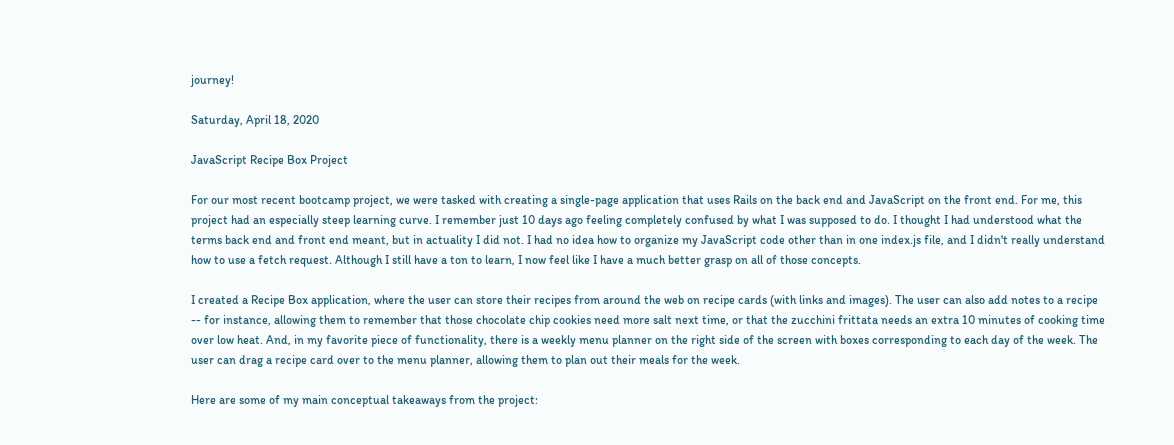journey!

Saturday, April 18, 2020

JavaScript Recipe Box Project

For our most recent bootcamp project, we were tasked with creating a single-page application that uses Rails on the back end and JavaScript on the front end. For me, this project had an especially steep learning curve. I remember just 10 days ago feeling completely confused by what I was supposed to do. I thought I had understood what the terms back end and front end meant, but in actuality I did not. I had no idea how to organize my JavaScript code other than in one index.js file, and I didn't really understand how to use a fetch request. Although I still have a ton to learn, I now feel like I have a much better grasp on all of those concepts.

I created a Recipe Box application, where the user can store their recipes from around the web on recipe cards (with links and images). The user can also add notes to a recipe -- for instance, allowing them to remember that those chocolate chip cookies need more salt next time, or that the zucchini frittata needs an extra 10 minutes of cooking time over low heat. And, in my favorite piece of functionality, there is a weekly menu planner on the right side of the screen with boxes corresponding to each day of the week. The user can drag a recipe card over to the menu planner, allowing them to plan out their meals for the week.

Here are some of my main conceptual takeaways from the project: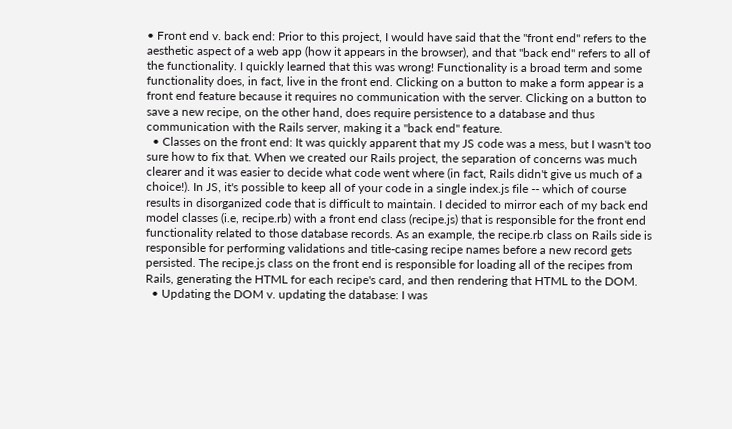• Front end v. back end: Prior to this project, I would have said that the "front end" refers to the aesthetic aspect of a web app (how it appears in the browser), and that "back end" refers to all of the functionality. I quickly learned that this was wrong! Functionality is a broad term and some functionality does, in fact, live in the front end. Clicking on a button to make a form appear is a front end feature because it requires no communication with the server. Clicking on a button to save a new recipe, on the other hand, does require persistence to a database and thus communication with the Rails server, making it a "back end" feature.
  • Classes on the front end: It was quickly apparent that my JS code was a mess, but I wasn't too sure how to fix that. When we created our Rails project, the separation of concerns was much clearer and it was easier to decide what code went where (in fact, Rails didn't give us much of a choice!). In JS, it's possible to keep all of your code in a single index.js file -- which of course results in disorganized code that is difficult to maintain. I decided to mirror each of my back end model classes (i.e, recipe.rb) with a front end class (recipe.js) that is responsible for the front end functionality related to those database records. As an example, the recipe.rb class on Rails side is responsible for performing validations and title-casing recipe names before a new record gets persisted. The recipe.js class on the front end is responsible for loading all of the recipes from Rails, generating the HTML for each recipe's card, and then rendering that HTML to the DOM.
  • Updating the DOM v. updating the database: I was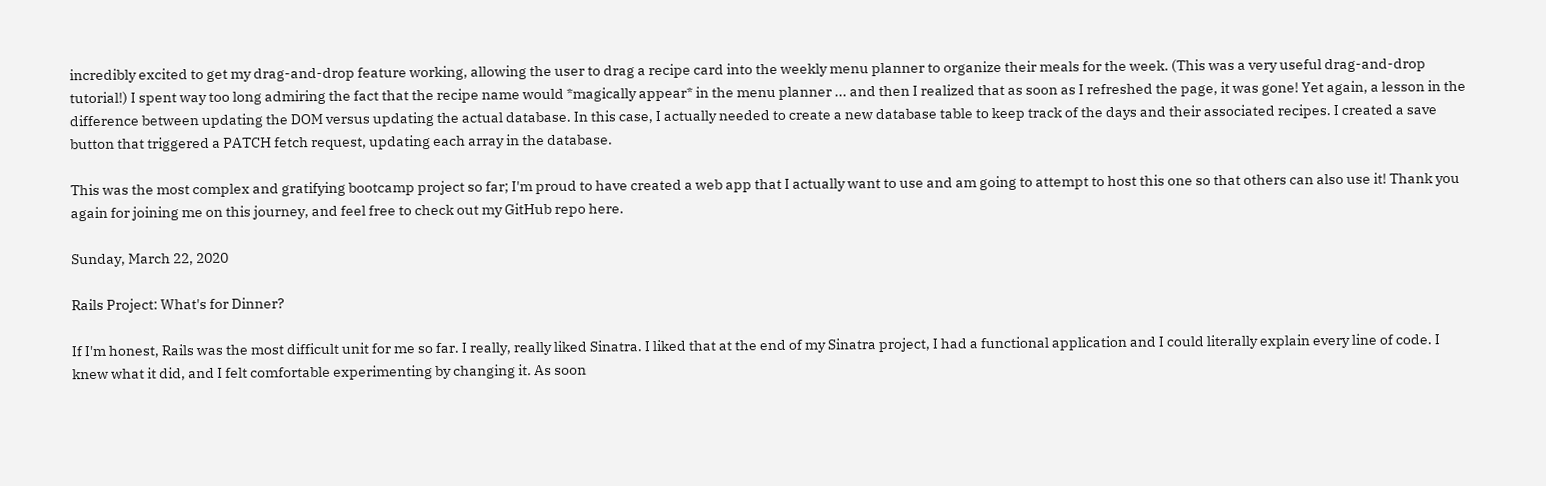incredibly excited to get my drag-and-drop feature working, allowing the user to drag a recipe card into the weekly menu planner to organize their meals for the week. (This was a very useful drag-and-drop tutorial!) I spent way too long admiring the fact that the recipe name would *magically appear* in the menu planner ... and then I realized that as soon as I refreshed the page, it was gone! Yet again, a lesson in the difference between updating the DOM versus updating the actual database. In this case, I actually needed to create a new database table to keep track of the days and their associated recipes. I created a save button that triggered a PATCH fetch request, updating each array in the database.

This was the most complex and gratifying bootcamp project so far; I'm proud to have created a web app that I actually want to use and am going to attempt to host this one so that others can also use it! Thank you again for joining me on this journey, and feel free to check out my GitHub repo here.

Sunday, March 22, 2020

Rails Project: What's for Dinner?

If I'm honest, Rails was the most difficult unit for me so far. I really, really liked Sinatra. I liked that at the end of my Sinatra project, I had a functional application and I could literally explain every line of code. I knew what it did, and I felt comfortable experimenting by changing it. As soon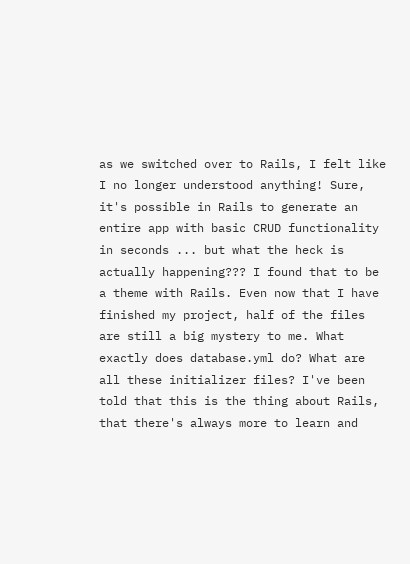as we switched over to Rails, I felt like I no longer understood anything! Sure, it's possible in Rails to generate an entire app with basic CRUD functionality in seconds ... but what the heck is actually happening??? I found that to be a theme with Rails. Even now that I have finished my project, half of the files are still a big mystery to me. What exactly does database.yml do? What are all these initializer files? I've been told that this is the thing about Rails, that there's always more to learn and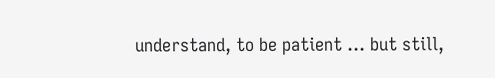understand, to be patient ... but still,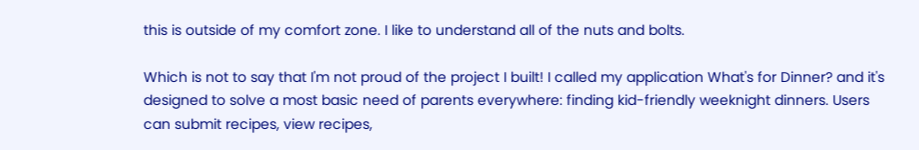this is outside of my comfort zone. I like to understand all of the nuts and bolts.

Which is not to say that I'm not proud of the project I built! I called my application What's for Dinner? and it's designed to solve a most basic need of parents everywhere: finding kid-friendly weeknight dinners. Users can submit recipes, view recipes,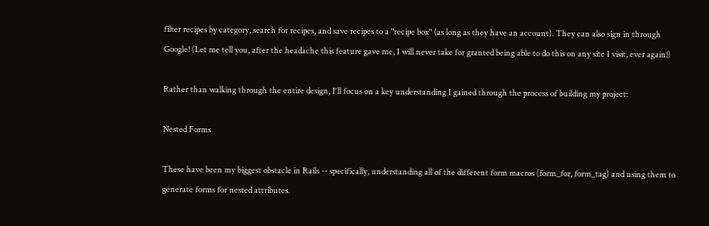filter recipes by category, search for recipes, and save recipes to a "recipe box" (as long as they have an account). They can also sign in through Google! (Let me tell you, after the headache this feature gave me, I will never take for granted being able to do this on any site I visit, ever again!)

Rather than walking through the entire design, I'll focus on a key understanding I gained through the process of building my project:

Nested Forms

These have been my biggest obstacle in Rails -- specifically, understanding all of the different form macros (form_for, form_tag) and using them to generate forms for nested attributes.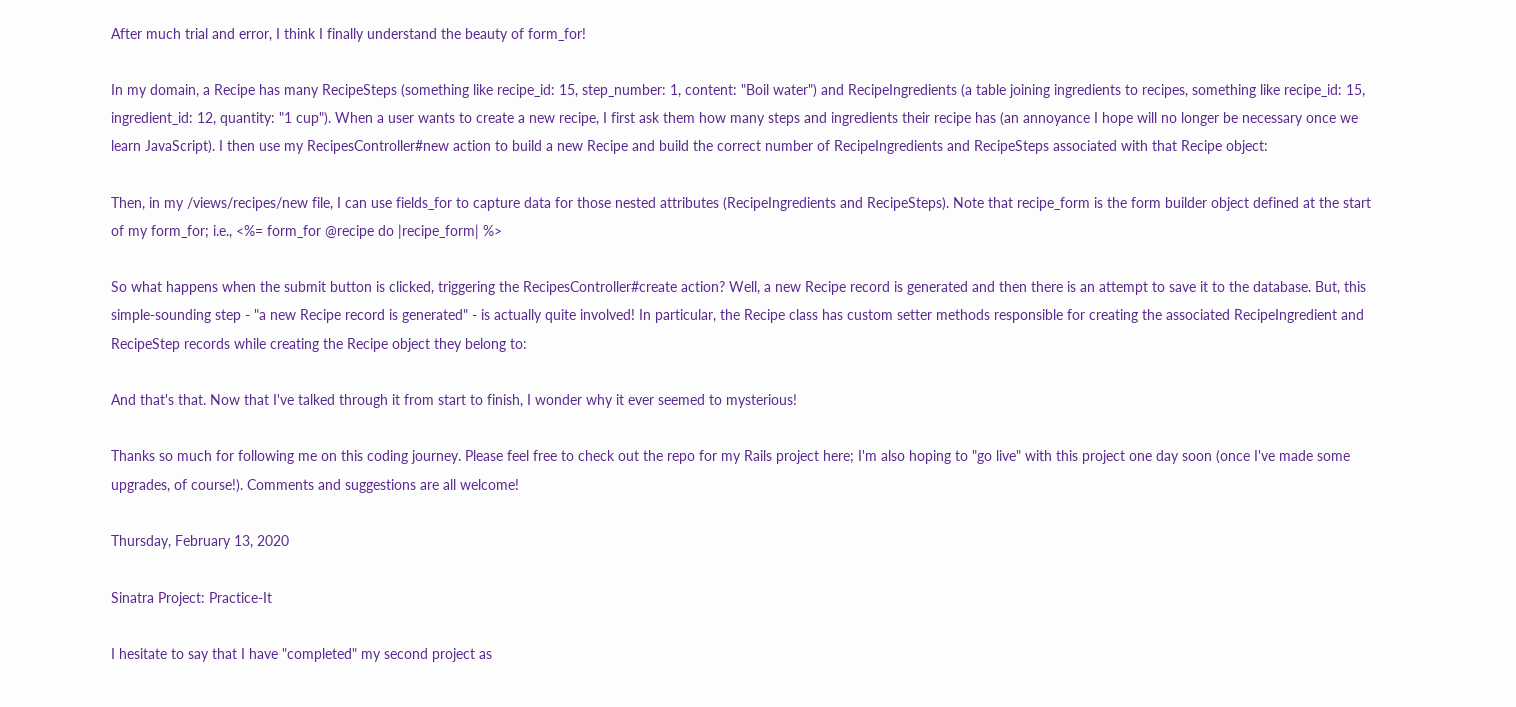After much trial and error, I think I finally understand the beauty of form_for!

In my domain, a Recipe has many RecipeSteps (something like recipe_id: 15, step_number: 1, content: "Boil water") and RecipeIngredients (a table joining ingredients to recipes, something like recipe_id: 15, ingredient_id: 12, quantity: "1 cup"). When a user wants to create a new recipe, I first ask them how many steps and ingredients their recipe has (an annoyance I hope will no longer be necessary once we learn JavaScript). I then use my RecipesController#new action to build a new Recipe and build the correct number of RecipeIngredients and RecipeSteps associated with that Recipe object:

Then, in my /views/recipes/new file, I can use fields_for to capture data for those nested attributes (RecipeIngredients and RecipeSteps). Note that recipe_form is the form builder object defined at the start of my form_for; i.e., <%= form_for @recipe do |recipe_form| %>

So what happens when the submit button is clicked, triggering the RecipesController#create action? Well, a new Recipe record is generated and then there is an attempt to save it to the database. But, this simple-sounding step - "a new Recipe record is generated" - is actually quite involved! In particular, the Recipe class has custom setter methods responsible for creating the associated RecipeIngredient and RecipeStep records while creating the Recipe object they belong to:

And that's that. Now that I've talked through it from start to finish, I wonder why it ever seemed to mysterious!

Thanks so much for following me on this coding journey. Please feel free to check out the repo for my Rails project here; I'm also hoping to "go live" with this project one day soon (once I've made some upgrades, of course!). Comments and suggestions are all welcome!

Thursday, February 13, 2020

Sinatra Project: Practice-It

I hesitate to say that I have "completed" my second project as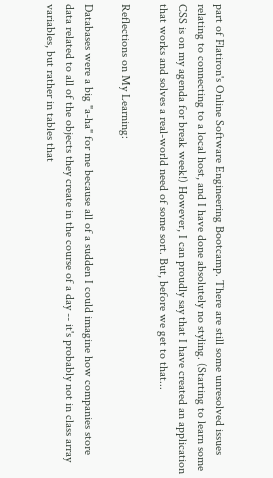part of Flatiron's Online Software Engineering Bootcamp. There are still some unresolved issues relating to connecting to a local host, and I have done absolutely no styling. (Starting to learn some CSS is on my agenda for break week!) However, I can proudly say that I have created an application that works and solves a real-world need of some sort. But, before we get to that...

Reflections on My Learning:

Databases were a big "a-ha" for me because all of a sudden I could imagine how companies store data related to all of the objects they create in the course of a day -- it's probably not in class array variables, but rather in tables that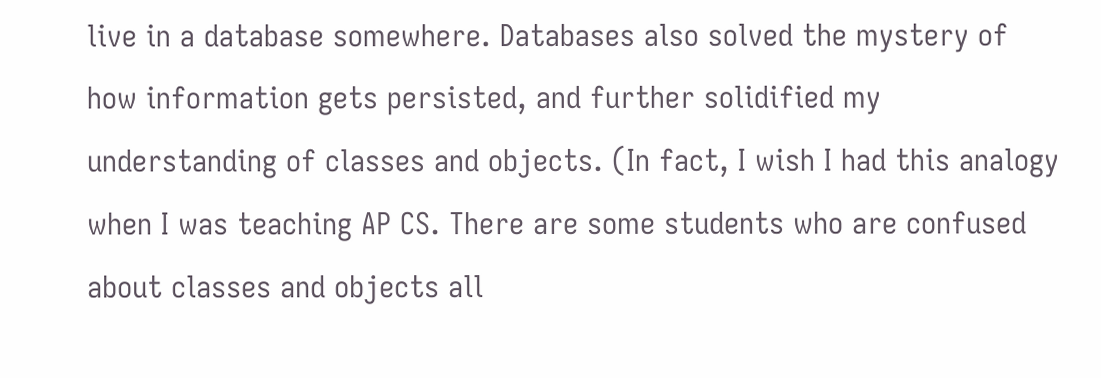live in a database somewhere. Databases also solved the mystery of how information gets persisted, and further solidified my understanding of classes and objects. (In fact, I wish I had this analogy when I was teaching AP CS. There are some students who are confused about classes and objects all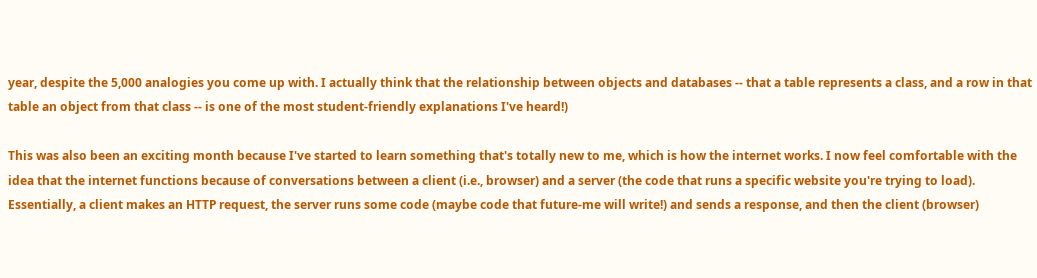year, despite the 5,000 analogies you come up with. I actually think that the relationship between objects and databases -- that a table represents a class, and a row in that table an object from that class -- is one of the most student-friendly explanations I've heard!)

This was also been an exciting month because I've started to learn something that's totally new to me, which is how the internet works. I now feel comfortable with the idea that the internet functions because of conversations between a client (i.e., browser) and a server (the code that runs a specific website you're trying to load). Essentially, a client makes an HTTP request, the server runs some code (maybe code that future-me will write!) and sends a response, and then the client (browser)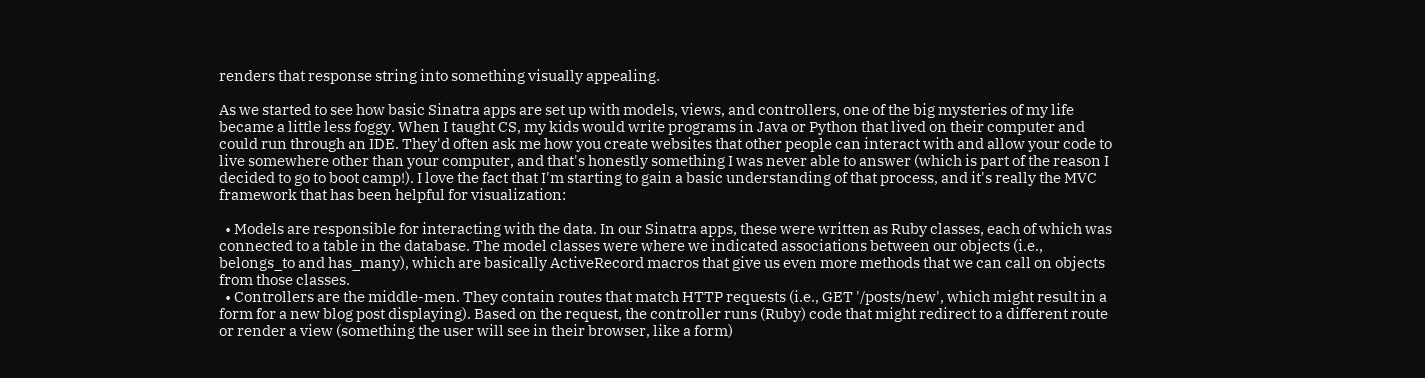renders that response string into something visually appealing.

As we started to see how basic Sinatra apps are set up with models, views, and controllers, one of the big mysteries of my life became a little less foggy. When I taught CS, my kids would write programs in Java or Python that lived on their computer and could run through an IDE. They'd often ask me how you create websites that other people can interact with and allow your code to live somewhere other than your computer, and that's honestly something I was never able to answer (which is part of the reason I decided to go to boot camp!). I love the fact that I'm starting to gain a basic understanding of that process, and it's really the MVC framework that has been helpful for visualization:

  • Models are responsible for interacting with the data. In our Sinatra apps, these were written as Ruby classes, each of which was connected to a table in the database. The model classes were where we indicated associations between our objects (i.e., belongs_to and has_many), which are basically ActiveRecord macros that give us even more methods that we can call on objects from those classes.
  • Controllers are the middle-men. They contain routes that match HTTP requests (i.e., GET '/posts/new', which might result in a form for a new blog post displaying). Based on the request, the controller runs (Ruby) code that might redirect to a different route or render a view (something the user will see in their browser, like a form)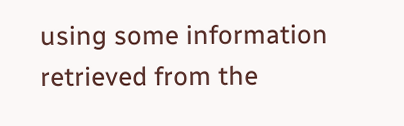using some information retrieved from the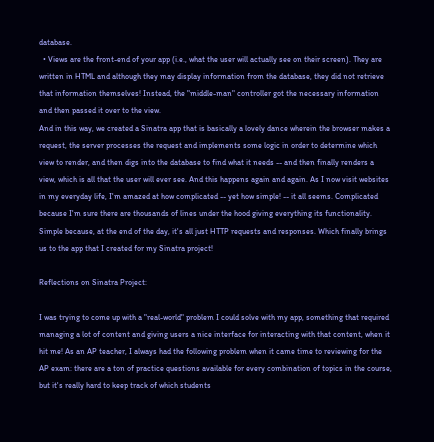database.
  • Views are the front-end of your app (i.e., what the user will actually see on their screen). They are written in HTML and although they may display information from the database, they did not retrieve that information themselves! Instead, the "middle-man" controller got the necessary information and then passed it over to the view.
And in this way, we created a Sinatra app that is basically a lovely dance wherein the browser makes a request, the server processes the request and implements some logic in order to determine which view to render, and then digs into the database to find what it needs -- and then finally renders a view, which is all that the user will ever see. And this happens again and again. As I now visit websites in my everyday life, I'm amazed at how complicated -- yet how simple! -- it all seems. Complicated because I'm sure there are thousands of lines under the hood giving everything its functionality. Simple because, at the end of the day, it's all just HTTP requests and responses. Which finally brings us to the app that I created for my Sinatra project!

Reflections on Sinatra Project:

I was trying to come up with a "real-world" problem I could solve with my app, something that required managing a lot of content and giving users a nice interface for interacting with that content, when it hit me! As an AP teacher, I always had the following problem when it came time to reviewing for the AP exam: there are a ton of practice questions available for every combination of topics in the course, but it's really hard to keep track of which students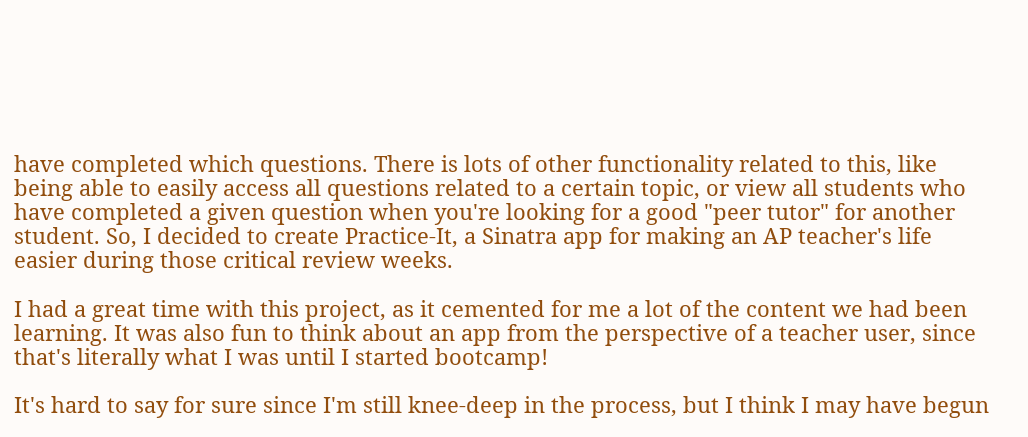have completed which questions. There is lots of other functionality related to this, like being able to easily access all questions related to a certain topic, or view all students who have completed a given question when you're looking for a good "peer tutor" for another student. So, I decided to create Practice-It, a Sinatra app for making an AP teacher's life easier during those critical review weeks.

I had a great time with this project, as it cemented for me a lot of the content we had been learning. It was also fun to think about an app from the perspective of a teacher user, since that's literally what I was until I started bootcamp!

It's hard to say for sure since I'm still knee-deep in the process, but I think I may have begun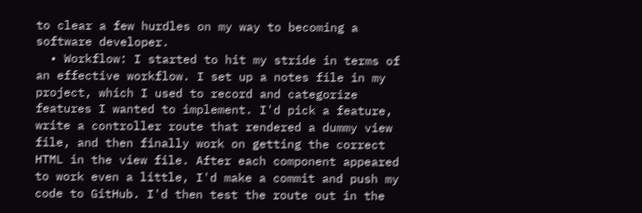to clear a few hurdles on my way to becoming a software developer.
  • Workflow: I started to hit my stride in terms of an effective workflow. I set up a notes file in my project, which I used to record and categorize features I wanted to implement. I'd pick a feature, write a controller route that rendered a dummy view file, and then finally work on getting the correct HTML in the view file. After each component appeared to work even a little, I'd make a commit and push my code to GitHub. I'd then test the route out in the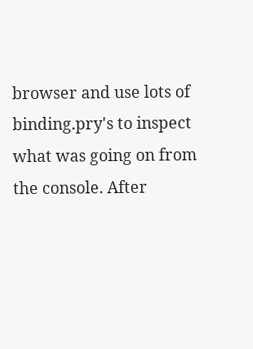browser and use lots of binding.pry's to inspect what was going on from the console. After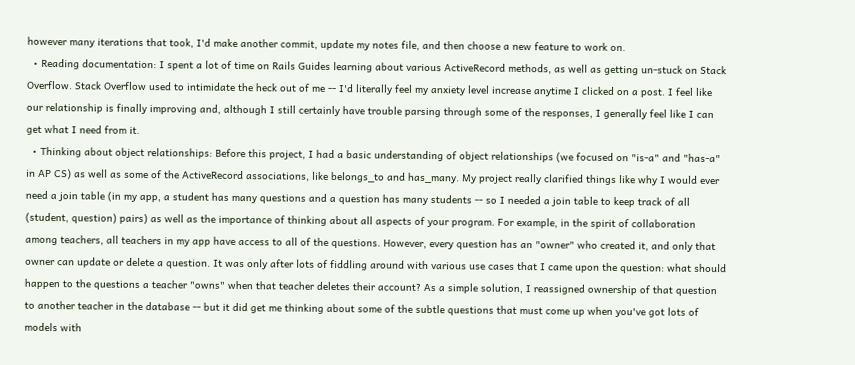however many iterations that took, I'd make another commit, update my notes file, and then choose a new feature to work on.
  • Reading documentation: I spent a lot of time on Rails Guides learning about various ActiveRecord methods, as well as getting un-stuck on Stack Overflow. Stack Overflow used to intimidate the heck out of me -- I'd literally feel my anxiety level increase anytime I clicked on a post. I feel like our relationship is finally improving and, although I still certainly have trouble parsing through some of the responses, I generally feel like I can get what I need from it.
  • Thinking about object relationships: Before this project, I had a basic understanding of object relationships (we focused on "is-a" and "has-a" in AP CS) as well as some of the ActiveRecord associations, like belongs_to and has_many. My project really clarified things like why I would ever need a join table (in my app, a student has many questions and a question has many students -- so I needed a join table to keep track of all (student, question) pairs) as well as the importance of thinking about all aspects of your program. For example, in the spirit of collaboration among teachers, all teachers in my app have access to all of the questions. However, every question has an "owner" who created it, and only that owner can update or delete a question. It was only after lots of fiddling around with various use cases that I came upon the question: what should happen to the questions a teacher "owns" when that teacher deletes their account? As a simple solution, I reassigned ownership of that question to another teacher in the database -- but it did get me thinking about some of the subtle questions that must come up when you've got lots of models with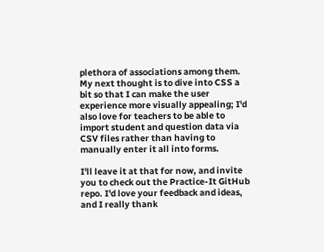plethora of associations among them.
My next thought is to dive into CSS a bit so that I can make the user experience more visually appealing; I'd also love for teachers to be able to import student and question data via CSV files rather than having to manually enter it all into forms.

I'll leave it at that for now, and invite you to check out the Practice-It GitHub repo. I'd love your feedback and ideas, and I really thank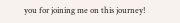you for joining me on this journey!